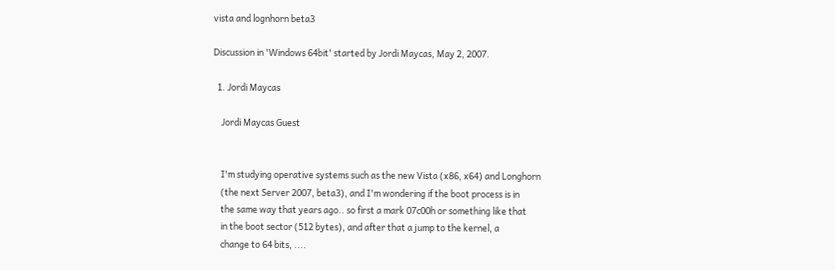vista and lognhorn beta3

Discussion in 'Windows 64bit' started by Jordi Maycas, May 2, 2007.

  1. Jordi Maycas

    Jordi Maycas Guest


    I'm studying operative systems such as the new Vista (x86, x64) and Longhorn
    (the next Server 2007, beta3), and I'm wondering if the boot process is in
    the same way that years ago.. so first a mark 07c00h or something like that
    in the boot sector (512 bytes), and after that a jump to the kernel, a
    change to 64 bits, ....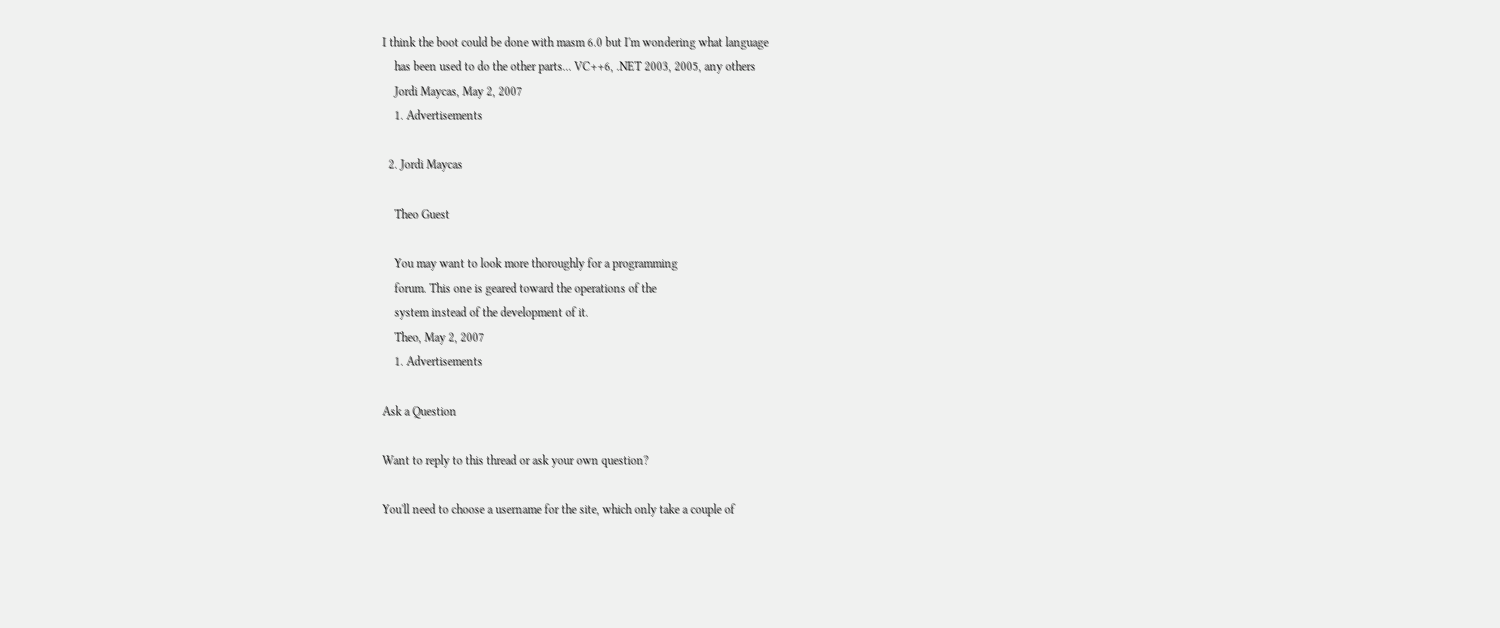I think the boot could be done with masm 6.0 but I'm wondering what language
    has been used to do the other parts... VC++6, .NET 2003, 2005, any others
    Jordi Maycas, May 2, 2007
    1. Advertisements

  2. Jordi Maycas

    Theo Guest

    You may want to look more thoroughly for a programming
    forum. This one is geared toward the operations of the
    system instead of the development of it.
    Theo, May 2, 2007
    1. Advertisements

Ask a Question

Want to reply to this thread or ask your own question?

You'll need to choose a username for the site, which only take a couple of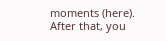moments (here). After that, you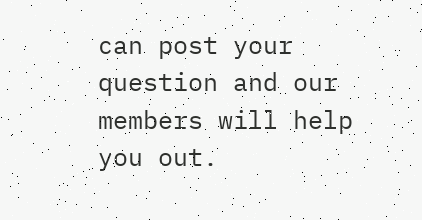can post your question and our members will help you out.